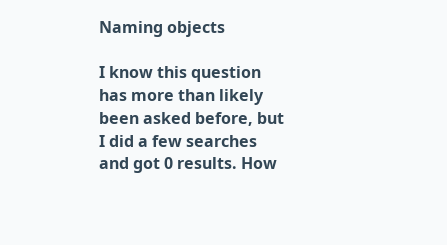Naming objects

I know this question has more than likely been asked before, but I did a few searches and got 0 results. How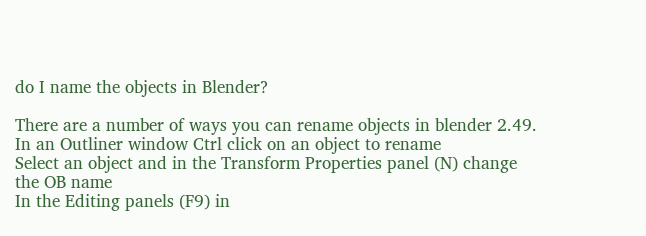do I name the objects in Blender?

There are a number of ways you can rename objects in blender 2.49.
In an Outliner window Ctrl click on an object to rename
Select an object and in the Transform Properties panel (N) change the OB name
In the Editing panels (F9) in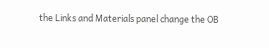the Links and Materials panel change the OB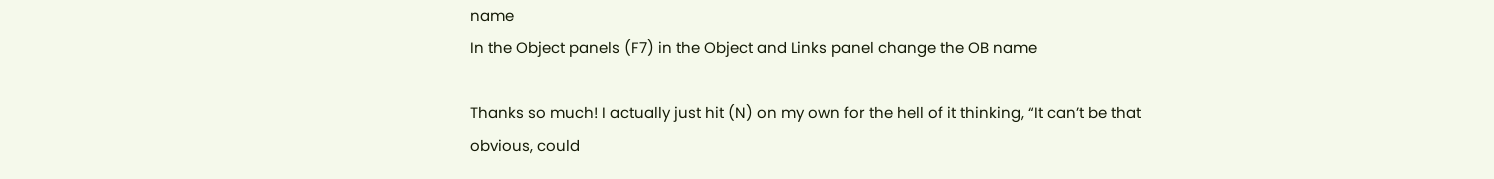name
In the Object panels (F7) in the Object and Links panel change the OB name

Thanks so much! I actually just hit (N) on my own for the hell of it thinking, “It can’t be that obvious, could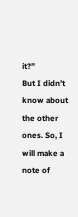it?”
But I didn’t know about the other ones. So, I will make a note of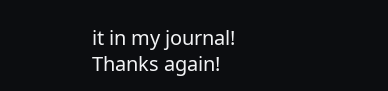it in my journal! Thanks again!